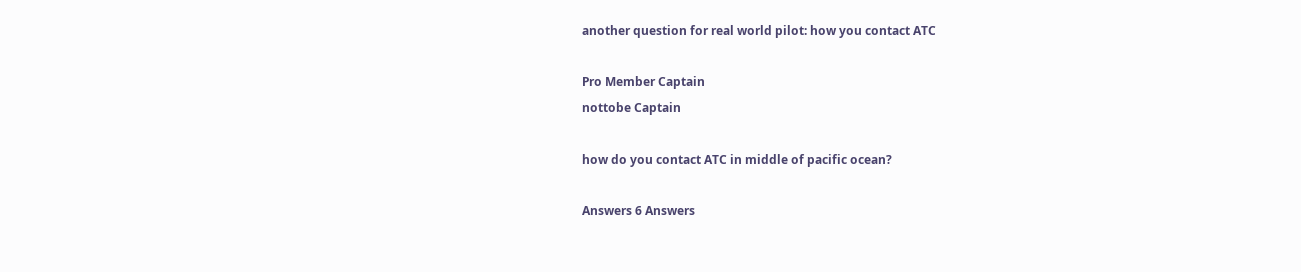another question for real world pilot: how you contact ATC

Pro Member Captain
nottobe Captain

how do you contact ATC in middle of pacific ocean?

Answers 6 Answers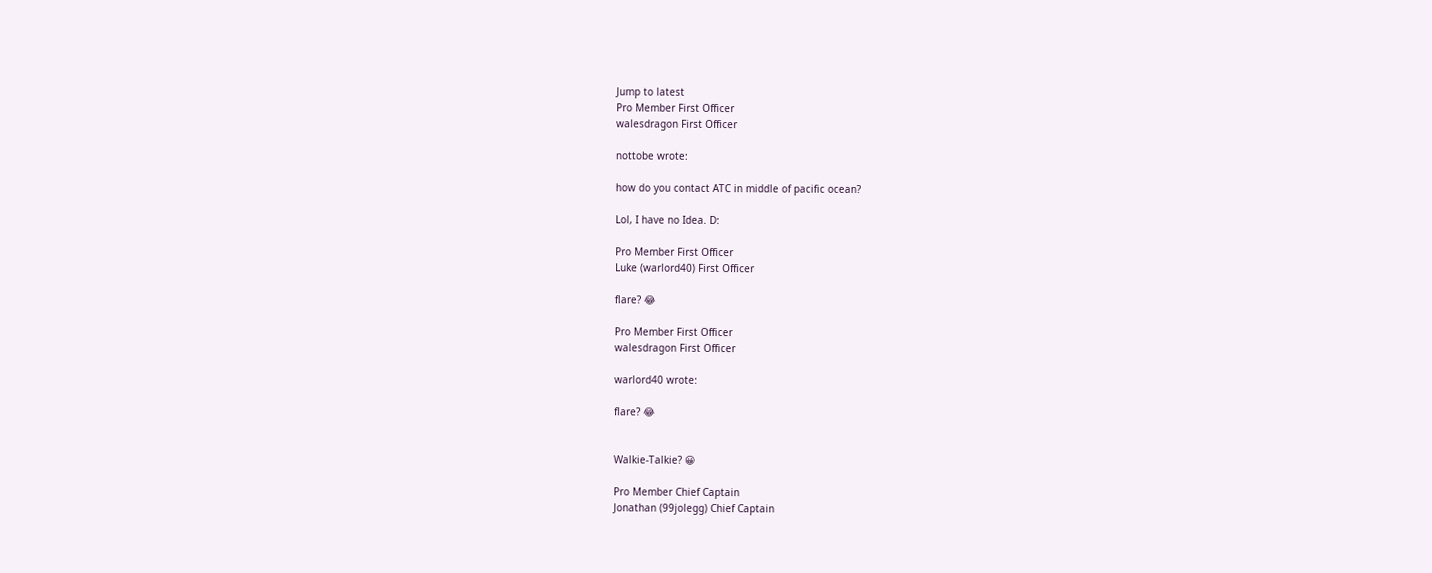Jump to latest
Pro Member First Officer
walesdragon First Officer

nottobe wrote:

how do you contact ATC in middle of pacific ocean?

Lol, I have no Idea. D:

Pro Member First Officer
Luke (warlord40) First Officer

flare? 😂

Pro Member First Officer
walesdragon First Officer

warlord40 wrote:

flare? 😂


Walkie-Talkie? 😀

Pro Member Chief Captain
Jonathan (99jolegg) Chief Captain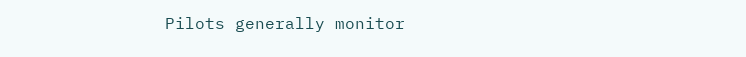Pilots generally monitor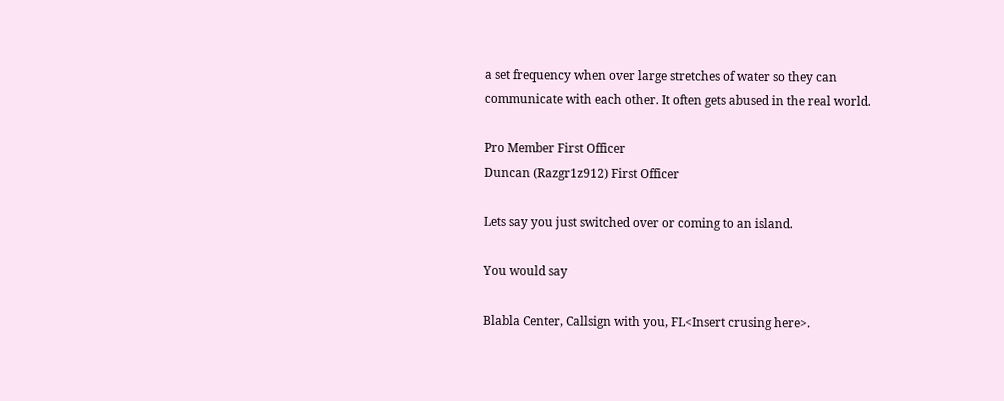a set frequency when over large stretches of water so they can communicate with each other. It often gets abused in the real world.

Pro Member First Officer
Duncan (Razgr1z912) First Officer

Lets say you just switched over or coming to an island.

You would say

Blabla Center, Callsign with you, FL<Insert crusing here>.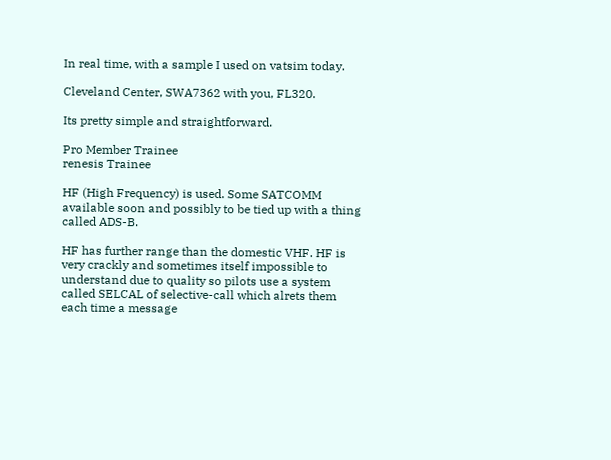In real time, with a sample I used on vatsim today.

Cleveland Center, SWA7362 with you, FL320.

Its pretty simple and straightforward.

Pro Member Trainee
renesis Trainee

HF (High Frequency) is used. Some SATCOMM available soon and possibly to be tied up with a thing called ADS-B.

HF has further range than the domestic VHF. HF is very crackly and sometimes itself impossible to understand due to quality so pilots use a system called SELCAL of selective-call which alrets them each time a message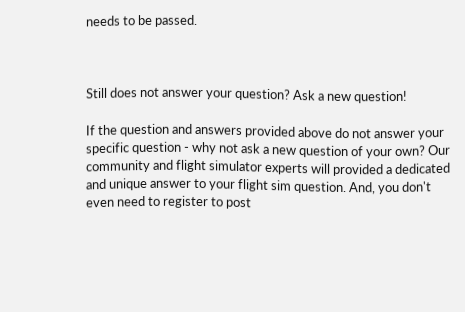needs to be passed.



Still does not answer your question? Ask a new question!

If the question and answers provided above do not answer your specific question - why not ask a new question of your own? Our community and flight simulator experts will provided a dedicated and unique answer to your flight sim question. And, you don't even need to register to post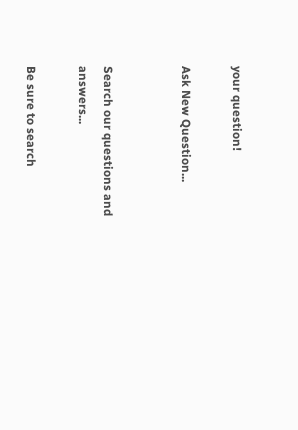your question!

Ask New Question...


Search our questions and answers...

Be sure to search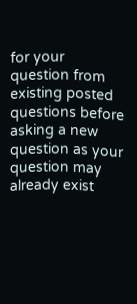for your question from existing posted questions before asking a new question as your question may already exist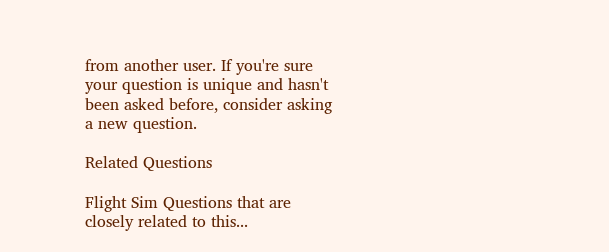from another user. If you're sure your question is unique and hasn't been asked before, consider asking a new question.

Related Questions

Flight Sim Questions that are closely related to this...